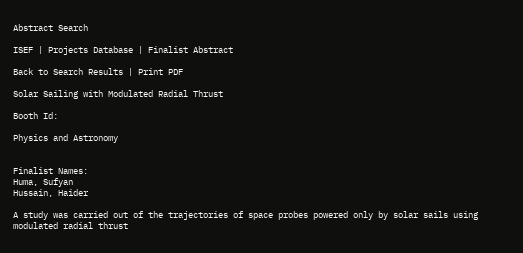Abstract Search

ISEF | Projects Database | Finalist Abstract

Back to Search Results | Print PDF

Solar Sailing with Modulated Radial Thrust

Booth Id:

Physics and Astronomy


Finalist Names:
Huma, Sufyan
Hussain, Haider

A study was carried out of the trajectories of space probes powered only by solar sails using modulated radial thrust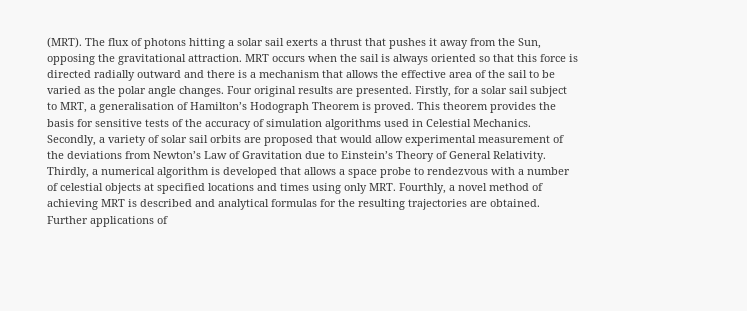(MRT). The flux of photons hitting a solar sail exerts a thrust that pushes it away from the Sun, opposing the gravitational attraction. MRT occurs when the sail is always oriented so that this force is directed radially outward and there is a mechanism that allows the effective area of the sail to be varied as the polar angle changes. Four original results are presented. Firstly, for a solar sail subject to MRT, a generalisation of Hamilton’s Hodograph Theorem is proved. This theorem provides the basis for sensitive tests of the accuracy of simulation algorithms used in Celestial Mechanics. Secondly, a variety of solar sail orbits are proposed that would allow experimental measurement of the deviations from Newton’s Law of Gravitation due to Einstein’s Theory of General Relativity. Thirdly, a numerical algorithm is developed that allows a space probe to rendezvous with a number of celestial objects at specified locations and times using only MRT. Fourthly, a novel method of achieving MRT is described and analytical formulas for the resulting trajectories are obtained. Further applications of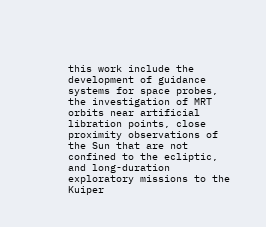this work include the development of guidance systems for space probes, the investigation of MRT orbits near artificial libration points, close proximity observations of the Sun that are not confined to the ecliptic, and long-duration exploratory missions to the Kuiper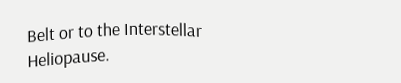Belt or to the Interstellar Heliopause.